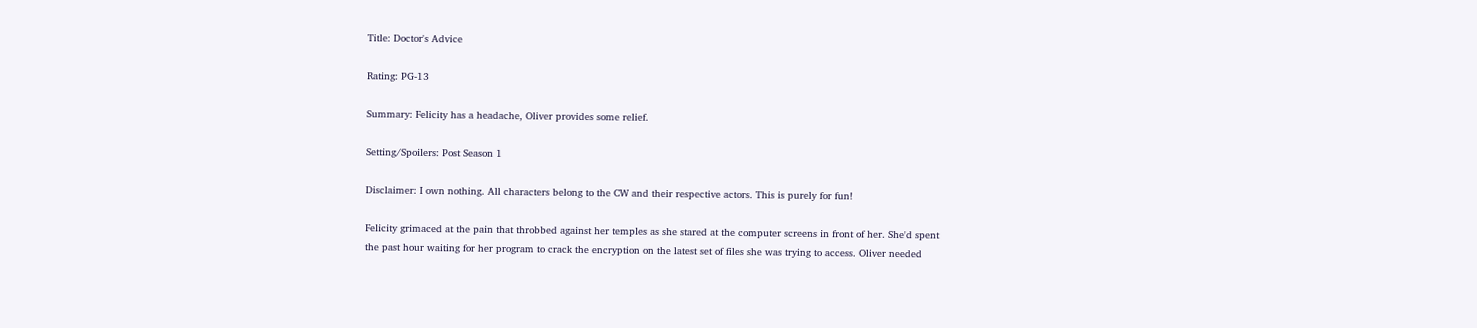Title: Doctor's Advice

Rating: PG-13

Summary: Felicity has a headache, Oliver provides some relief.

Setting/Spoilers: Post Season 1

Disclaimer: I own nothing. All characters belong to the CW and their respective actors. This is purely for fun!

Felicity grimaced at the pain that throbbed against her temples as she stared at the computer screens in front of her. She'd spent the past hour waiting for her program to crack the encryption on the latest set of files she was trying to access. Oliver needed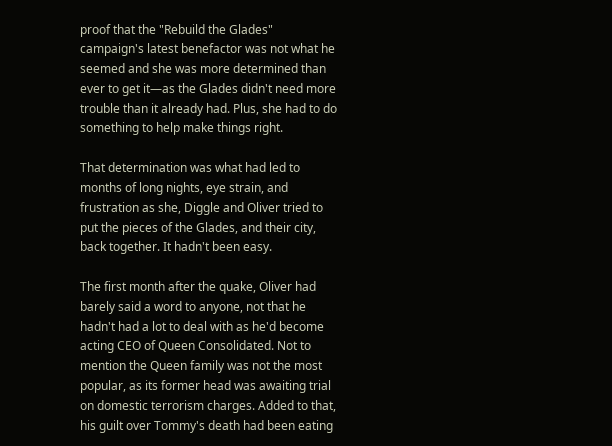proof that the "Rebuild the Glades" campaign's latest benefactor was not what he seemed and she was more determined than ever to get it—as the Glades didn't need more trouble than it already had. Plus, she had to do something to help make things right.

That determination was what had led to months of long nights, eye strain, and frustration as she, Diggle and Oliver tried to put the pieces of the Glades, and their city, back together. It hadn't been easy.

The first month after the quake, Oliver had barely said a word to anyone, not that he hadn't had a lot to deal with as he'd become acting CEO of Queen Consolidated. Not to mention the Queen family was not the most popular, as its former head was awaiting trial on domestic terrorism charges. Added to that, his guilt over Tommy's death had been eating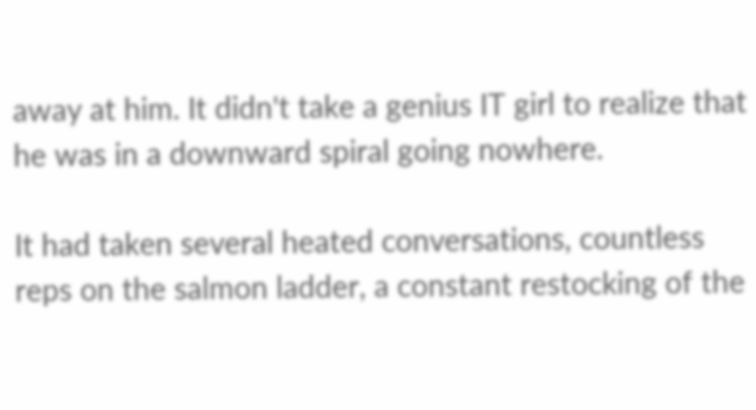away at him. It didn't take a genius IT girl to realize that he was in a downward spiral going nowhere.

It had taken several heated conversations, countless reps on the salmon ladder, a constant restocking of the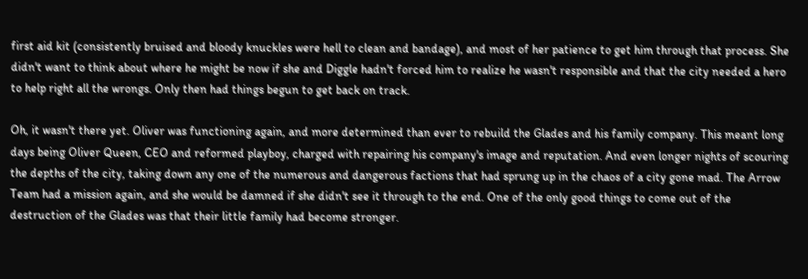first aid kit (consistently bruised and bloody knuckles were hell to clean and bandage), and most of her patience to get him through that process. She didn't want to think about where he might be now if she and Diggle hadn't forced him to realize he wasn't responsible and that the city needed a hero to help right all the wrongs. Only then had things begun to get back on track.

Oh, it wasn't there yet. Oliver was functioning again, and more determined than ever to rebuild the Glades and his family company. This meant long days being Oliver Queen, CEO and reformed playboy, charged with repairing his company's image and reputation. And even longer nights of scouring the depths of the city, taking down any one of the numerous and dangerous factions that had sprung up in the chaos of a city gone mad. The Arrow Team had a mission again, and she would be damned if she didn't see it through to the end. One of the only good things to come out of the destruction of the Glades was that their little family had become stronger.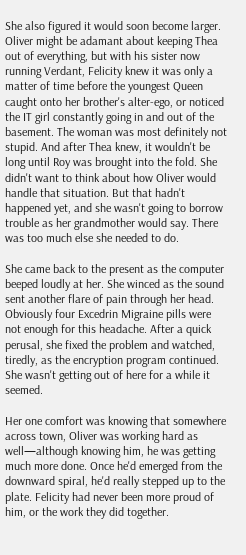She also figured it would soon become larger. Oliver might be adamant about keeping Thea out of everything, but with his sister now running Verdant, Felicity knew it was only a matter of time before the youngest Queen caught onto her brother's alter-ego, or noticed the IT girl constantly going in and out of the basement. The woman was most definitely not stupid. And after Thea knew, it wouldn't be long until Roy was brought into the fold. She didn't want to think about how Oliver would handle that situation. But that hadn't happened yet, and she wasn't going to borrow trouble as her grandmother would say. There was too much else she needed to do.

She came back to the present as the computer beeped loudly at her. She winced as the sound sent another flare of pain through her head. Obviously four Excedrin Migraine pills were not enough for this headache. After a quick perusal, she fixed the problem and watched, tiredly, as the encryption program continued. She wasn't getting out of here for a while it seemed.

Her one comfort was knowing that somewhere across town, Oliver was working hard as well—although knowing him, he was getting much more done. Once he'd emerged from the downward spiral, he'd really stepped up to the plate. Felicity had never been more proud of him, or the work they did together.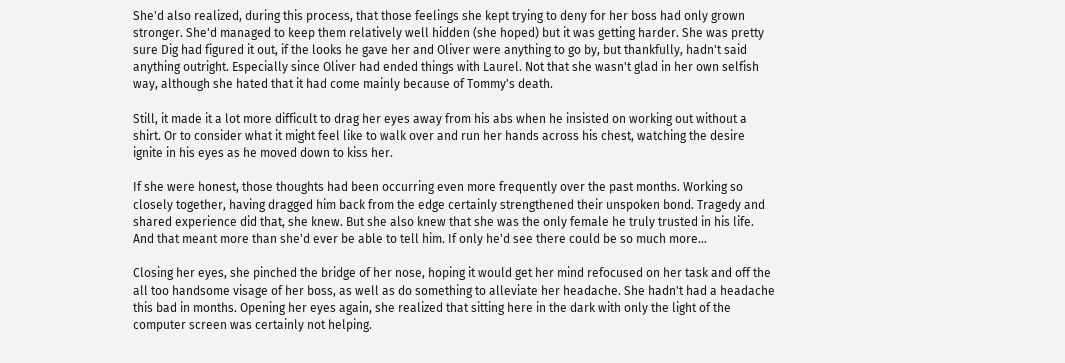She'd also realized, during this process, that those feelings she kept trying to deny for her boss had only grown stronger. She'd managed to keep them relatively well hidden (she hoped) but it was getting harder. She was pretty sure Dig had figured it out, if the looks he gave her and Oliver were anything to go by, but thankfully, hadn't said anything outright. Especially since Oliver had ended things with Laurel. Not that she wasn't glad in her own selfish way, although she hated that it had come mainly because of Tommy's death.

Still, it made it a lot more difficult to drag her eyes away from his abs when he insisted on working out without a shirt. Or to consider what it might feel like to walk over and run her hands across his chest, watching the desire ignite in his eyes as he moved down to kiss her.

If she were honest, those thoughts had been occurring even more frequently over the past months. Working so closely together, having dragged him back from the edge certainly strengthened their unspoken bond. Tragedy and shared experience did that, she knew. But she also knew that she was the only female he truly trusted in his life. And that meant more than she'd ever be able to tell him. If only he'd see there could be so much more…

Closing her eyes, she pinched the bridge of her nose, hoping it would get her mind refocused on her task and off the all too handsome visage of her boss, as well as do something to alleviate her headache. She hadn't had a headache this bad in months. Opening her eyes again, she realized that sitting here in the dark with only the light of the computer screen was certainly not helping.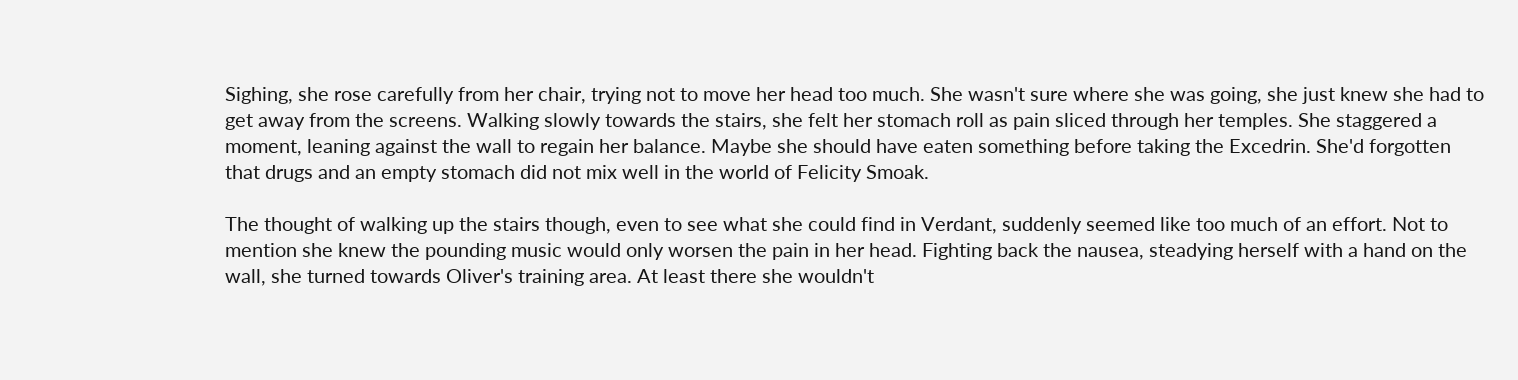Sighing, she rose carefully from her chair, trying not to move her head too much. She wasn't sure where she was going, she just knew she had to get away from the screens. Walking slowly towards the stairs, she felt her stomach roll as pain sliced through her temples. She staggered a moment, leaning against the wall to regain her balance. Maybe she should have eaten something before taking the Excedrin. She'd forgotten that drugs and an empty stomach did not mix well in the world of Felicity Smoak.

The thought of walking up the stairs though, even to see what she could find in Verdant, suddenly seemed like too much of an effort. Not to mention she knew the pounding music would only worsen the pain in her head. Fighting back the nausea, steadying herself with a hand on the wall, she turned towards Oliver's training area. At least there she wouldn't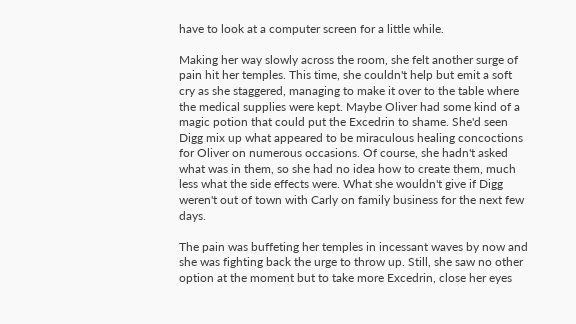have to look at a computer screen for a little while.

Making her way slowly across the room, she felt another surge of pain hit her temples. This time, she couldn't help but emit a soft cry as she staggered, managing to make it over to the table where the medical supplies were kept. Maybe Oliver had some kind of a magic potion that could put the Excedrin to shame. She'd seen Digg mix up what appeared to be miraculous healing concoctions for Oliver on numerous occasions. Of course, she hadn't asked what was in them, so she had no idea how to create them, much less what the side effects were. What she wouldn't give if Digg weren't out of town with Carly on family business for the next few days.

The pain was buffeting her temples in incessant waves by now and she was fighting back the urge to throw up. Still, she saw no other option at the moment but to take more Excedrin, close her eyes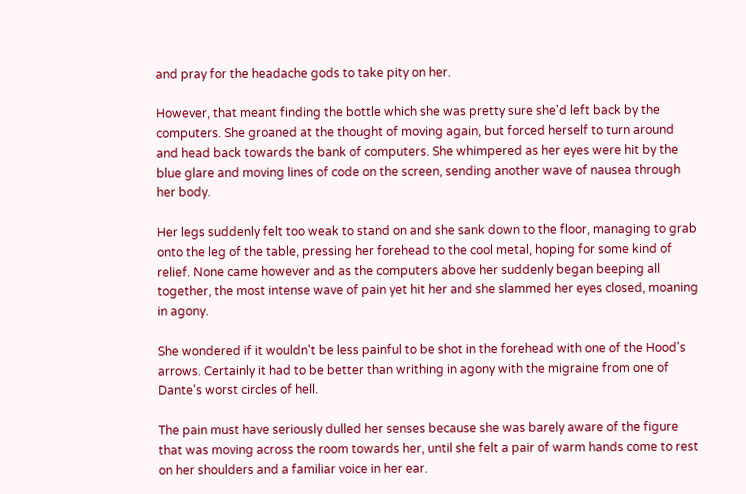and pray for the headache gods to take pity on her.

However, that meant finding the bottle which she was pretty sure she'd left back by the computers. She groaned at the thought of moving again, but forced herself to turn around and head back towards the bank of computers. She whimpered as her eyes were hit by the blue glare and moving lines of code on the screen, sending another wave of nausea through her body.

Her legs suddenly felt too weak to stand on and she sank down to the floor, managing to grab onto the leg of the table, pressing her forehead to the cool metal, hoping for some kind of relief. None came however and as the computers above her suddenly began beeping all together, the most intense wave of pain yet hit her and she slammed her eyes closed, moaning in agony.

She wondered if it wouldn't be less painful to be shot in the forehead with one of the Hood's arrows. Certainly it had to be better than writhing in agony with the migraine from one of Dante's worst circles of hell.

The pain must have seriously dulled her senses because she was barely aware of the figure that was moving across the room towards her, until she felt a pair of warm hands come to rest on her shoulders and a familiar voice in her ear.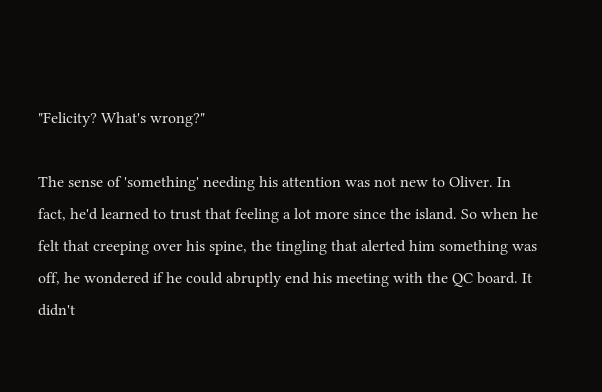"Felicity? What's wrong?"

The sense of 'something' needing his attention was not new to Oliver. In fact, he'd learned to trust that feeling a lot more since the island. So when he felt that creeping over his spine, the tingling that alerted him something was off, he wondered if he could abruptly end his meeting with the QC board. It didn't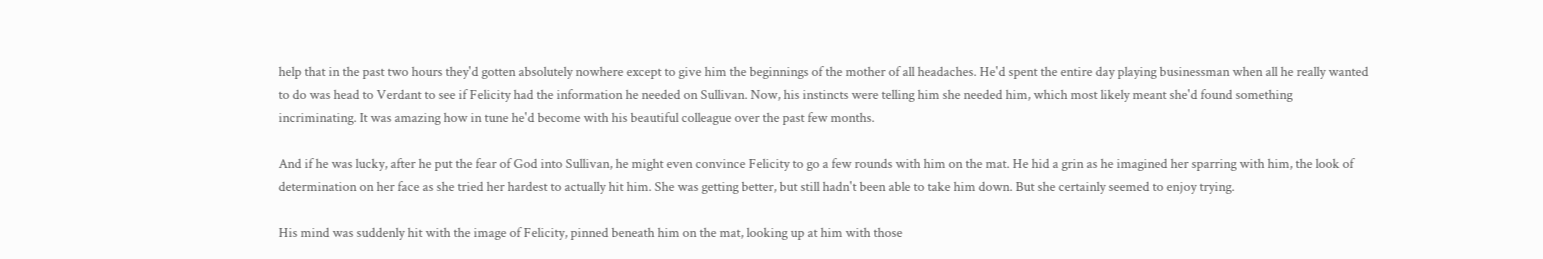help that in the past two hours they'd gotten absolutely nowhere except to give him the beginnings of the mother of all headaches. He'd spent the entire day playing businessman when all he really wanted to do was head to Verdant to see if Felicity had the information he needed on Sullivan. Now, his instincts were telling him she needed him, which most likely meant she'd found something incriminating. It was amazing how in tune he'd become with his beautiful colleague over the past few months.

And if he was lucky, after he put the fear of God into Sullivan, he might even convince Felicity to go a few rounds with him on the mat. He hid a grin as he imagined her sparring with him, the look of determination on her face as she tried her hardest to actually hit him. She was getting better, but still hadn't been able to take him down. But she certainly seemed to enjoy trying.

His mind was suddenly hit with the image of Felicity, pinned beneath him on the mat, looking up at him with those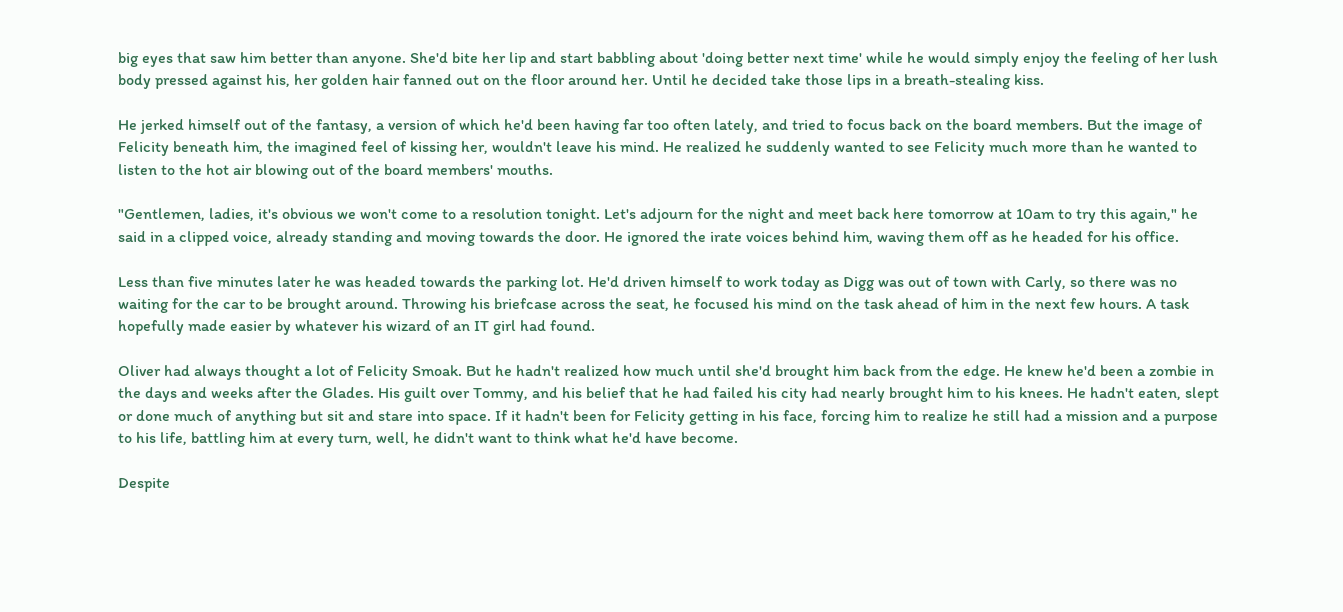big eyes that saw him better than anyone. She'd bite her lip and start babbling about 'doing better next time' while he would simply enjoy the feeling of her lush body pressed against his, her golden hair fanned out on the floor around her. Until he decided take those lips in a breath-stealing kiss.

He jerked himself out of the fantasy, a version of which he'd been having far too often lately, and tried to focus back on the board members. But the image of Felicity beneath him, the imagined feel of kissing her, wouldn't leave his mind. He realized he suddenly wanted to see Felicity much more than he wanted to listen to the hot air blowing out of the board members' mouths.

"Gentlemen, ladies, it's obvious we won't come to a resolution tonight. Let's adjourn for the night and meet back here tomorrow at 10am to try this again," he said in a clipped voice, already standing and moving towards the door. He ignored the irate voices behind him, waving them off as he headed for his office.

Less than five minutes later he was headed towards the parking lot. He'd driven himself to work today as Digg was out of town with Carly, so there was no waiting for the car to be brought around. Throwing his briefcase across the seat, he focused his mind on the task ahead of him in the next few hours. A task hopefully made easier by whatever his wizard of an IT girl had found.

Oliver had always thought a lot of Felicity Smoak. But he hadn't realized how much until she'd brought him back from the edge. He knew he'd been a zombie in the days and weeks after the Glades. His guilt over Tommy, and his belief that he had failed his city had nearly brought him to his knees. He hadn't eaten, slept or done much of anything but sit and stare into space. If it hadn't been for Felicity getting in his face, forcing him to realize he still had a mission and a purpose to his life, battling him at every turn, well, he didn't want to think what he'd have become.

Despite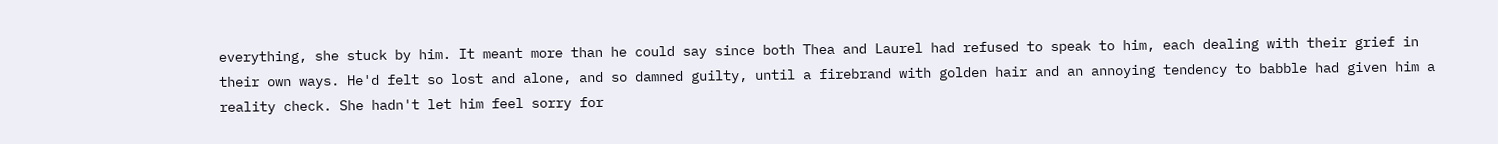everything, she stuck by him. It meant more than he could say since both Thea and Laurel had refused to speak to him, each dealing with their grief in their own ways. He'd felt so lost and alone, and so damned guilty, until a firebrand with golden hair and an annoying tendency to babble had given him a reality check. She hadn't let him feel sorry for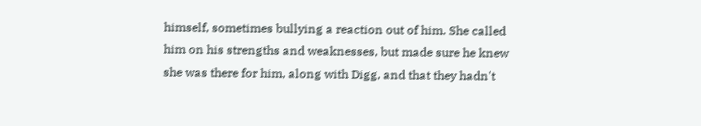himself, sometimes bullying a reaction out of him. She called him on his strengths and weaknesses, but made sure he knew she was there for him, along with Digg, and that they hadn't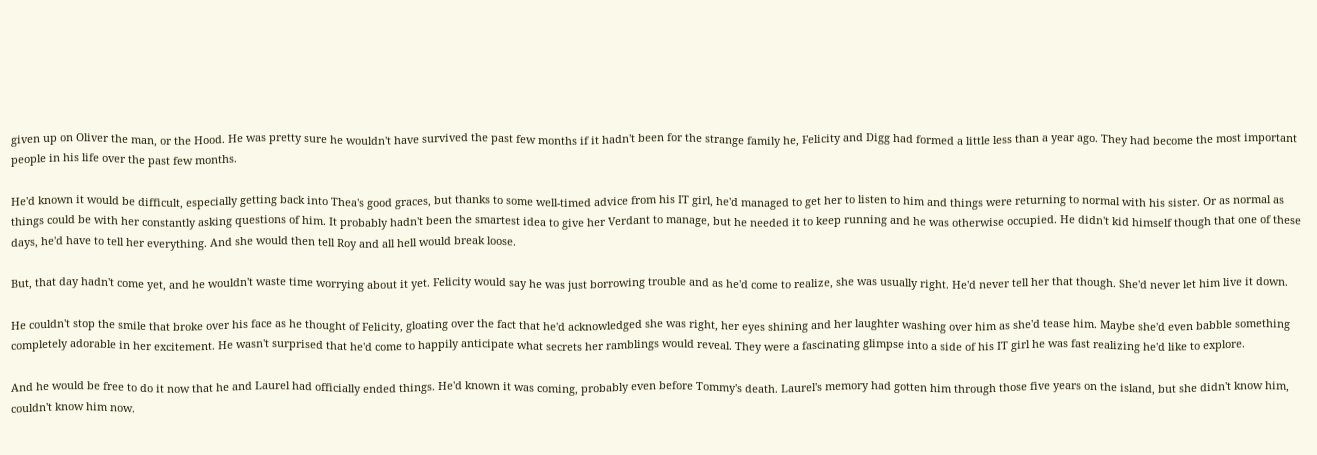given up on Oliver the man, or the Hood. He was pretty sure he wouldn't have survived the past few months if it hadn't been for the strange family he, Felicity and Digg had formed a little less than a year ago. They had become the most important people in his life over the past few months.

He'd known it would be difficult, especially getting back into Thea's good graces, but thanks to some well-timed advice from his IT girl, he'd managed to get her to listen to him and things were returning to normal with his sister. Or as normal as things could be with her constantly asking questions of him. It probably hadn't been the smartest idea to give her Verdant to manage, but he needed it to keep running and he was otherwise occupied. He didn't kid himself though that one of these days, he'd have to tell her everything. And she would then tell Roy and all hell would break loose.

But, that day hadn't come yet, and he wouldn't waste time worrying about it yet. Felicity would say he was just borrowing trouble and as he'd come to realize, she was usually right. He'd never tell her that though. She'd never let him live it down.

He couldn't stop the smile that broke over his face as he thought of Felicity, gloating over the fact that he'd acknowledged she was right, her eyes shining and her laughter washing over him as she'd tease him. Maybe she'd even babble something completely adorable in her excitement. He wasn't surprised that he'd come to happily anticipate what secrets her ramblings would reveal. They were a fascinating glimpse into a side of his IT girl he was fast realizing he'd like to explore.

And he would be free to do it now that he and Laurel had officially ended things. He'd known it was coming, probably even before Tommy's death. Laurel's memory had gotten him through those five years on the island, but she didn't know him, couldn't know him now.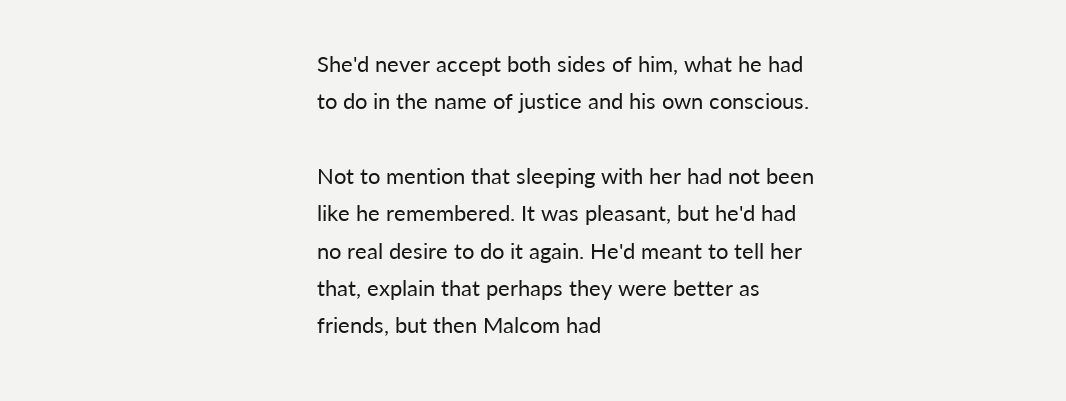She'd never accept both sides of him, what he had to do in the name of justice and his own conscious.

Not to mention that sleeping with her had not been like he remembered. It was pleasant, but he'd had no real desire to do it again. He'd meant to tell her that, explain that perhaps they were better as friends, but then Malcom had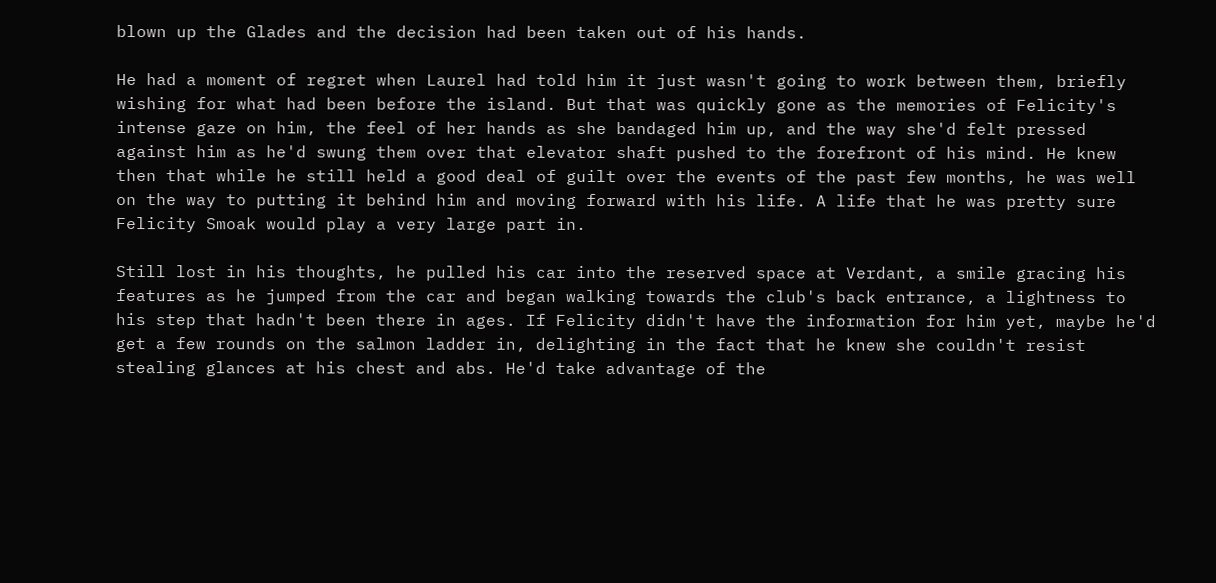blown up the Glades and the decision had been taken out of his hands.

He had a moment of regret when Laurel had told him it just wasn't going to work between them, briefly wishing for what had been before the island. But that was quickly gone as the memories of Felicity's intense gaze on him, the feel of her hands as she bandaged him up, and the way she'd felt pressed against him as he'd swung them over that elevator shaft pushed to the forefront of his mind. He knew then that while he still held a good deal of guilt over the events of the past few months, he was well on the way to putting it behind him and moving forward with his life. A life that he was pretty sure Felicity Smoak would play a very large part in.

Still lost in his thoughts, he pulled his car into the reserved space at Verdant, a smile gracing his features as he jumped from the car and began walking towards the club's back entrance, a lightness to his step that hadn't been there in ages. If Felicity didn't have the information for him yet, maybe he'd get a few rounds on the salmon ladder in, delighting in the fact that he knew she couldn't resist stealing glances at his chest and abs. He'd take advantage of the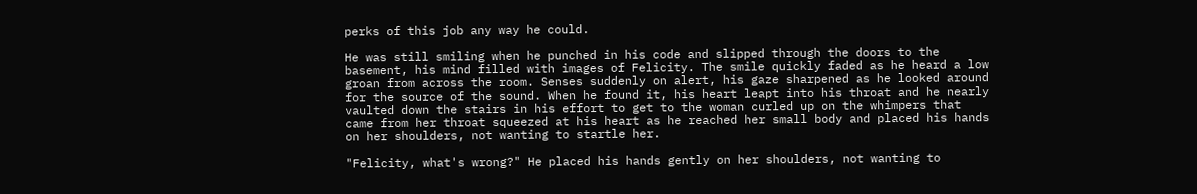perks of this job any way he could.

He was still smiling when he punched in his code and slipped through the doors to the basement, his mind filled with images of Felicity. The smile quickly faded as he heard a low groan from across the room. Senses suddenly on alert, his gaze sharpened as he looked around for the source of the sound. When he found it, his heart leapt into his throat and he nearly vaulted down the stairs in his effort to get to the woman curled up on the whimpers that came from her throat squeezed at his heart as he reached her small body and placed his hands on her shoulders, not wanting to startle her.

"Felicity, what's wrong?" He placed his hands gently on her shoulders, not wanting to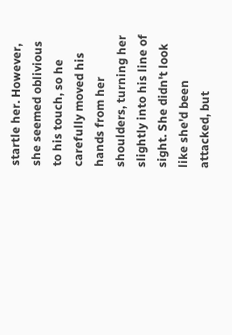startle her. However, she seemed oblivious to his touch, so he carefully moved his hands from her shoulders, turning her slightly into his line of sight. She didn't look like she'd been attacked, but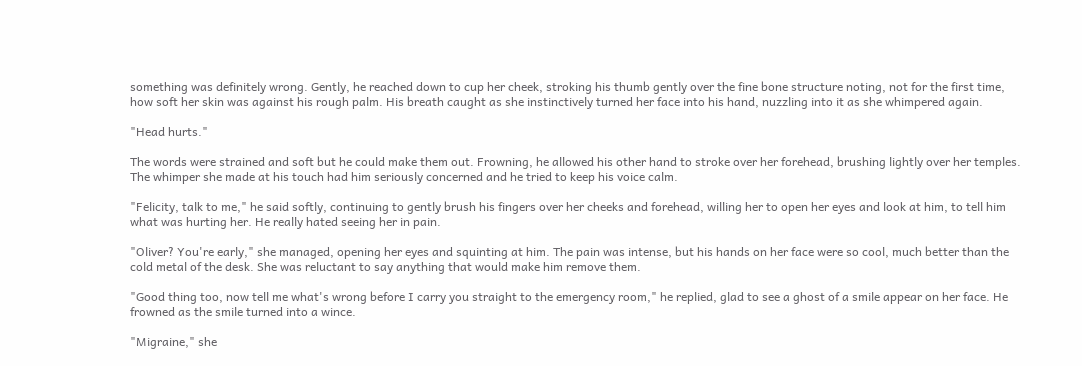something was definitely wrong. Gently, he reached down to cup her cheek, stroking his thumb gently over the fine bone structure noting, not for the first time, how soft her skin was against his rough palm. His breath caught as she instinctively turned her face into his hand, nuzzling into it as she whimpered again.

"Head hurts."

The words were strained and soft but he could make them out. Frowning, he allowed his other hand to stroke over her forehead, brushing lightly over her temples. The whimper she made at his touch had him seriously concerned and he tried to keep his voice calm.

"Felicity, talk to me," he said softly, continuing to gently brush his fingers over her cheeks and forehead, willing her to open her eyes and look at him, to tell him what was hurting her. He really hated seeing her in pain.

"Oliver? You're early," she managed, opening her eyes and squinting at him. The pain was intense, but his hands on her face were so cool, much better than the cold metal of the desk. She was reluctant to say anything that would make him remove them.

"Good thing too, now tell me what's wrong before I carry you straight to the emergency room," he replied, glad to see a ghost of a smile appear on her face. He frowned as the smile turned into a wince.

"Migraine," she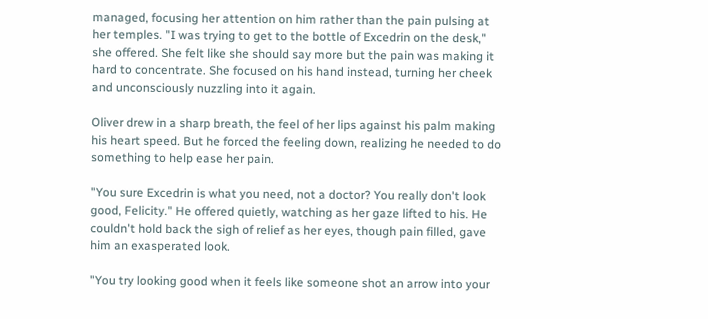managed, focusing her attention on him rather than the pain pulsing at her temples. "I was trying to get to the bottle of Excedrin on the desk," she offered. She felt like she should say more but the pain was making it hard to concentrate. She focused on his hand instead, turning her cheek and unconsciously nuzzling into it again.

Oliver drew in a sharp breath, the feel of her lips against his palm making his heart speed. But he forced the feeling down, realizing he needed to do something to help ease her pain.

"You sure Excedrin is what you need, not a doctor? You really don't look good, Felicity." He offered quietly, watching as her gaze lifted to his. He couldn't hold back the sigh of relief as her eyes, though pain filled, gave him an exasperated look.

"You try looking good when it feels like someone shot an arrow into your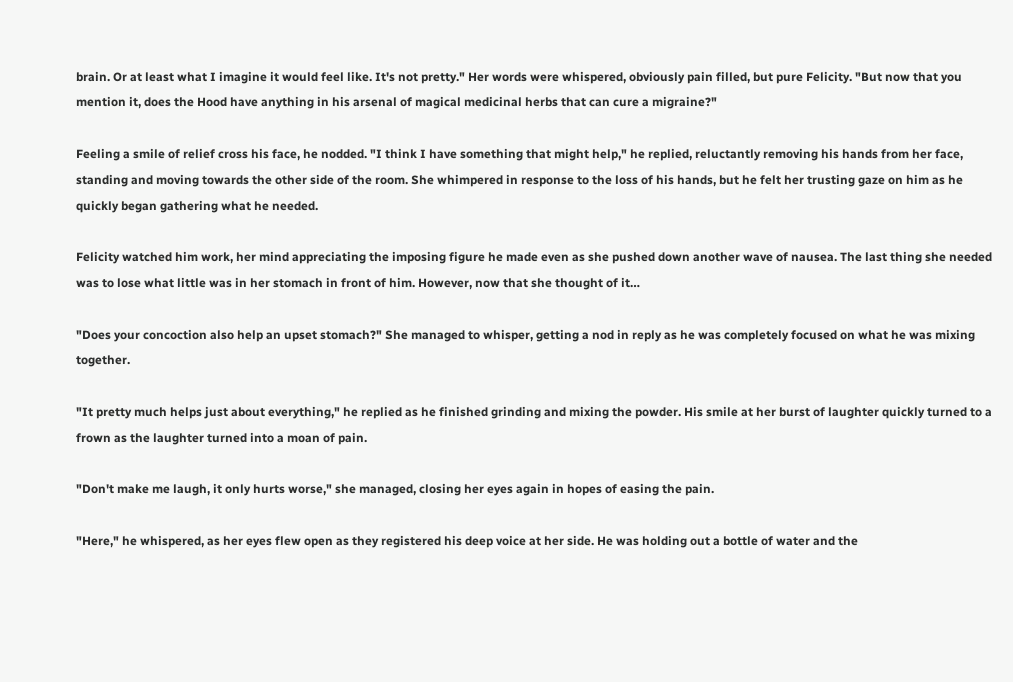brain. Or at least what I imagine it would feel like. It's not pretty." Her words were whispered, obviously pain filled, but pure Felicity. "But now that you mention it, does the Hood have anything in his arsenal of magical medicinal herbs that can cure a migraine?"

Feeling a smile of relief cross his face, he nodded. "I think I have something that might help," he replied, reluctantly removing his hands from her face, standing and moving towards the other side of the room. She whimpered in response to the loss of his hands, but he felt her trusting gaze on him as he quickly began gathering what he needed.

Felicity watched him work, her mind appreciating the imposing figure he made even as she pushed down another wave of nausea. The last thing she needed was to lose what little was in her stomach in front of him. However, now that she thought of it…

"Does your concoction also help an upset stomach?" She managed to whisper, getting a nod in reply as he was completely focused on what he was mixing together.

"It pretty much helps just about everything," he replied as he finished grinding and mixing the powder. His smile at her burst of laughter quickly turned to a frown as the laughter turned into a moan of pain.

"Don't make me laugh, it only hurts worse," she managed, closing her eyes again in hopes of easing the pain.

"Here," he whispered, as her eyes flew open as they registered his deep voice at her side. He was holding out a bottle of water and the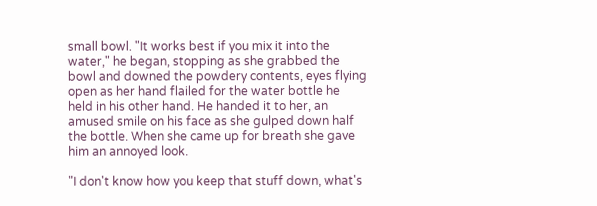small bowl. "It works best if you mix it into the water," he began, stopping as she grabbed the bowl and downed the powdery contents, eyes flying open as her hand flailed for the water bottle he held in his other hand. He handed it to her, an amused smile on his face as she gulped down half the bottle. When she came up for breath she gave him an annoyed look.

"I don't know how you keep that stuff down, what's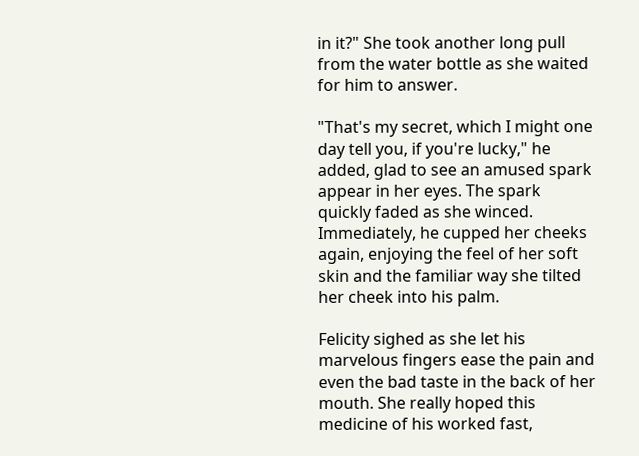in it?" She took another long pull from the water bottle as she waited for him to answer.

"That's my secret, which I might one day tell you, if you're lucky," he added, glad to see an amused spark appear in her eyes. The spark quickly faded as she winced. Immediately, he cupped her cheeks again, enjoying the feel of her soft skin and the familiar way she tilted her cheek into his palm.

Felicity sighed as she let his marvelous fingers ease the pain and even the bad taste in the back of her mouth. She really hoped this medicine of his worked fast,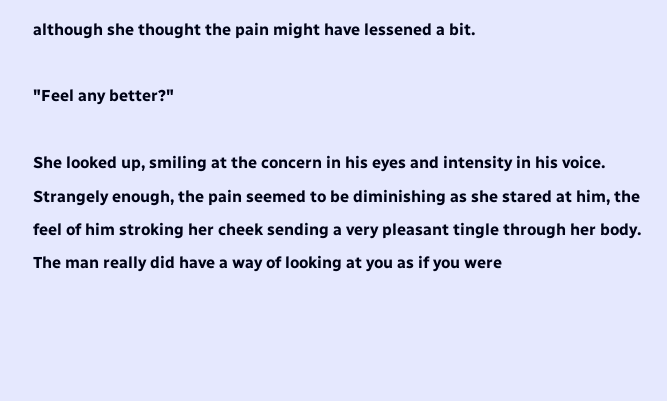although she thought the pain might have lessened a bit.

"Feel any better?"

She looked up, smiling at the concern in his eyes and intensity in his voice. Strangely enough, the pain seemed to be diminishing as she stared at him, the feel of him stroking her cheek sending a very pleasant tingle through her body. The man really did have a way of looking at you as if you were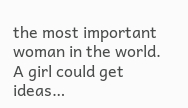the most important woman in the world. A girl could get ideas…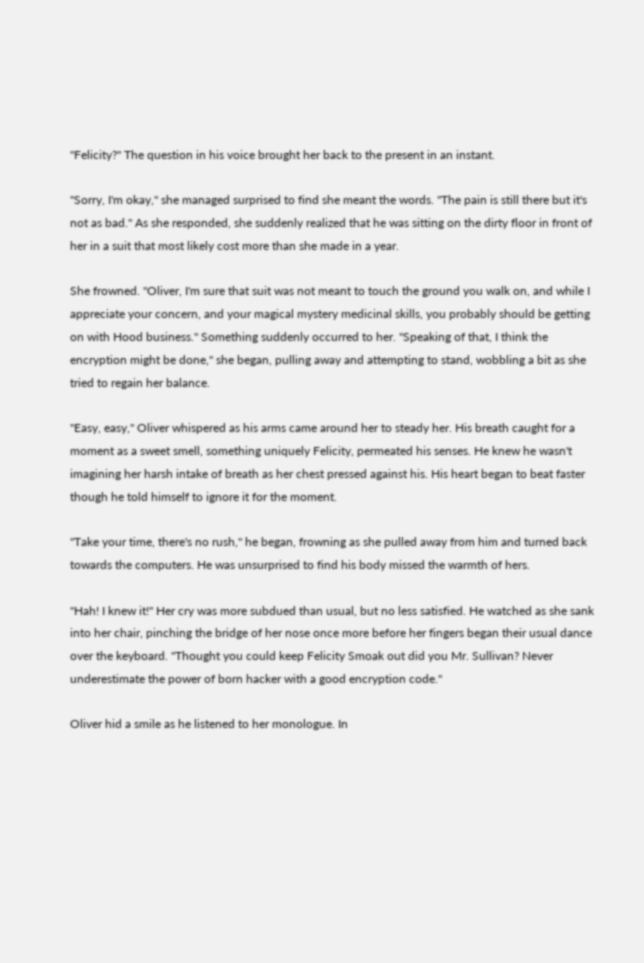"Felicity?" The question in his voice brought her back to the present in an instant.

"Sorry, I'm okay," she managed surprised to find she meant the words. "The pain is still there but it's not as bad." As she responded, she suddenly realized that he was sitting on the dirty floor in front of her in a suit that most likely cost more than she made in a year.

She frowned. "Oliver, I'm sure that suit was not meant to touch the ground you walk on, and while I appreciate your concern, and your magical mystery medicinal skills, you probably should be getting on with Hood business." Something suddenly occurred to her. "Speaking of that, I think the encryption might be done," she began, pulling away and attempting to stand, wobbling a bit as she tried to regain her balance.

"Easy, easy," Oliver whispered as his arms came around her to steady her. His breath caught for a moment as a sweet smell, something uniquely Felicity, permeated his senses. He knew he wasn't imagining her harsh intake of breath as her chest pressed against his. His heart began to beat faster though he told himself to ignore it for the moment.

"Take your time, there's no rush," he began, frowning as she pulled away from him and turned back towards the computers. He was unsurprised to find his body missed the warmth of hers.

"Hah! I knew it!" Her cry was more subdued than usual, but no less satisfied. He watched as she sank into her chair, pinching the bridge of her nose once more before her fingers began their usual dance over the keyboard. "Thought you could keep Felicity Smoak out did you Mr. Sullivan? Never underestimate the power of born hacker with a good encryption code."

Oliver hid a smile as he listened to her monologue. In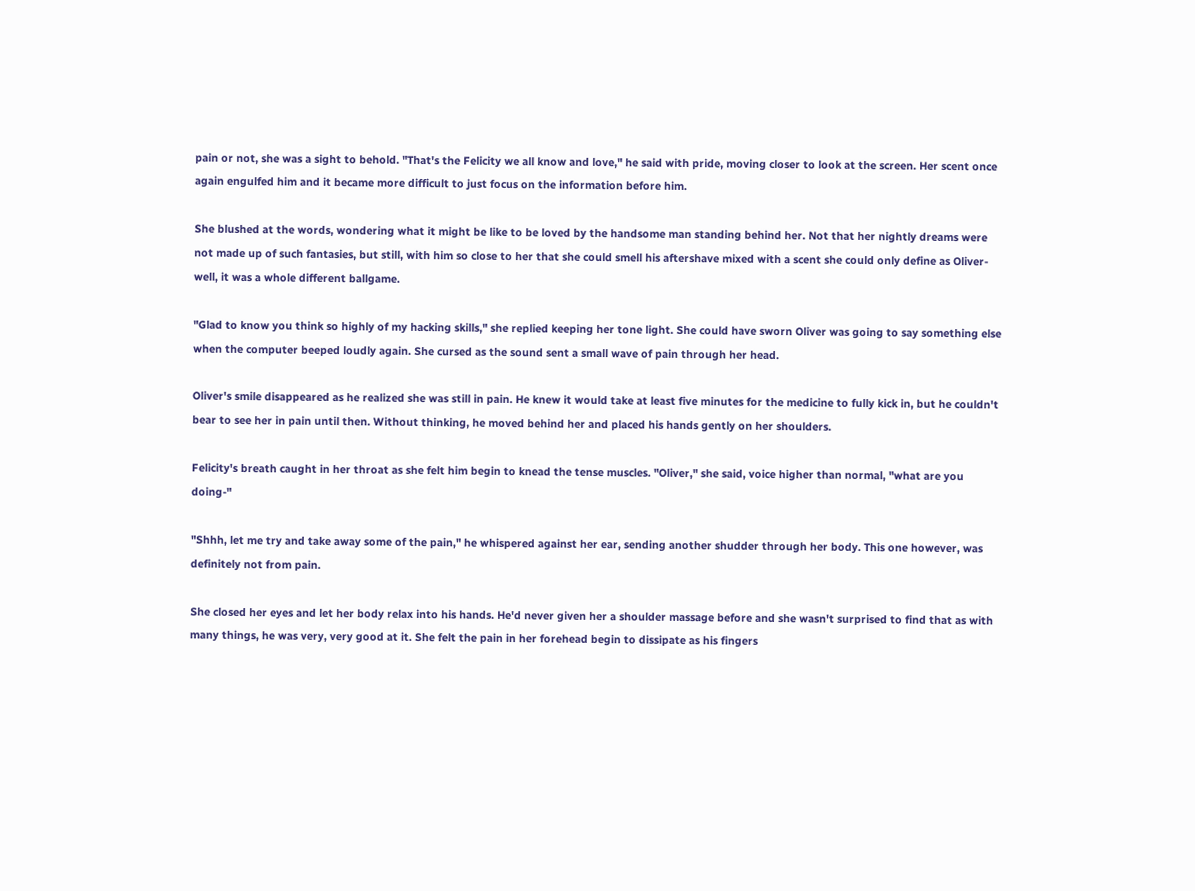pain or not, she was a sight to behold. "That's the Felicity we all know and love," he said with pride, moving closer to look at the screen. Her scent once again engulfed him and it became more difficult to just focus on the information before him.

She blushed at the words, wondering what it might be like to be loved by the handsome man standing behind her. Not that her nightly dreams were not made up of such fantasies, but still, with him so close to her that she could smell his aftershave mixed with a scent she could only define as Oliver-well, it was a whole different ballgame.

"Glad to know you think so highly of my hacking skills," she replied keeping her tone light. She could have sworn Oliver was going to say something else when the computer beeped loudly again. She cursed as the sound sent a small wave of pain through her head.

Oliver's smile disappeared as he realized she was still in pain. He knew it would take at least five minutes for the medicine to fully kick in, but he couldn't bear to see her in pain until then. Without thinking, he moved behind her and placed his hands gently on her shoulders.

Felicity's breath caught in her throat as she felt him begin to knead the tense muscles. "Oliver," she said, voice higher than normal, "what are you doing-"

"Shhh, let me try and take away some of the pain," he whispered against her ear, sending another shudder through her body. This one however, was definitely not from pain.

She closed her eyes and let her body relax into his hands. He'd never given her a shoulder massage before and she wasn't surprised to find that as with many things, he was very, very good at it. She felt the pain in her forehead begin to dissipate as his fingers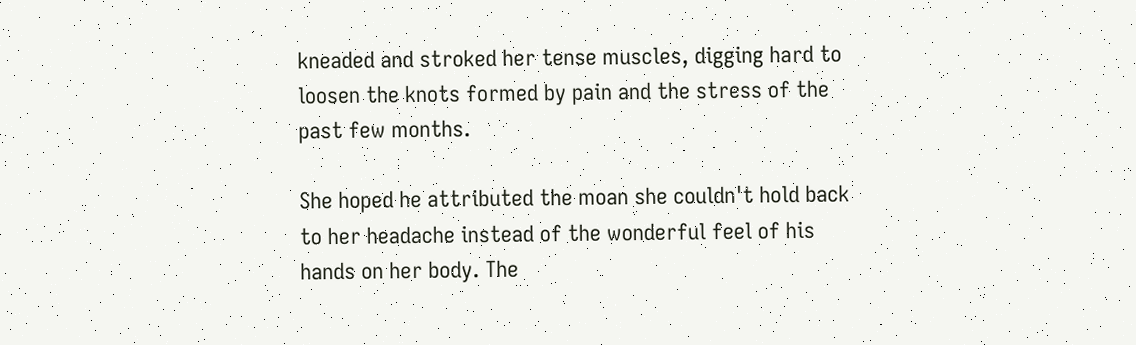kneaded and stroked her tense muscles, digging hard to loosen the knots formed by pain and the stress of the past few months.

She hoped he attributed the moan she couldn't hold back to her headache instead of the wonderful feel of his hands on her body. The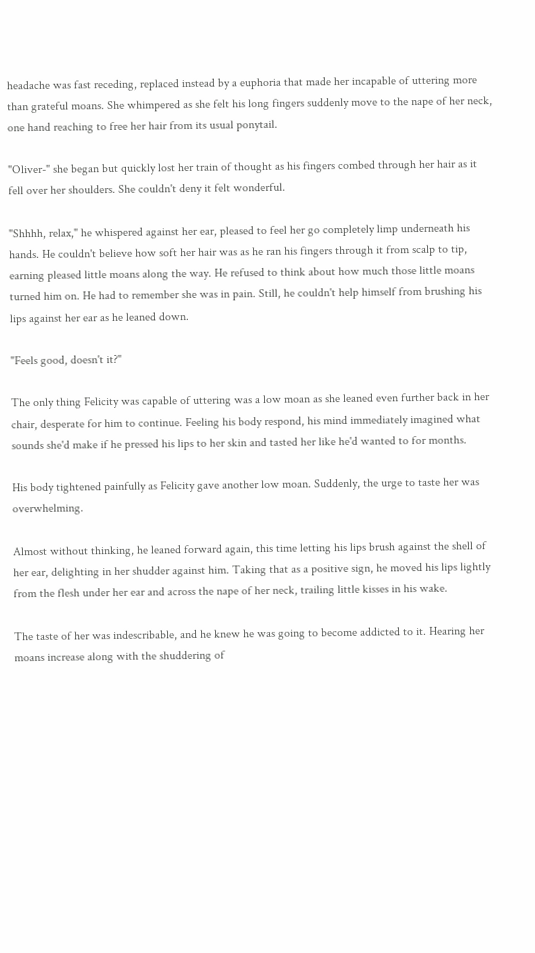headache was fast receding, replaced instead by a euphoria that made her incapable of uttering more than grateful moans. She whimpered as she felt his long fingers suddenly move to the nape of her neck, one hand reaching to free her hair from its usual ponytail.

"Oliver-" she began but quickly lost her train of thought as his fingers combed through her hair as it fell over her shoulders. She couldn't deny it felt wonderful.

"Shhhh, relax," he whispered against her ear, pleased to feel her go completely limp underneath his hands. He couldn't believe how soft her hair was as he ran his fingers through it from scalp to tip, earning pleased little moans along the way. He refused to think about how much those little moans turned him on. He had to remember she was in pain. Still, he couldn't help himself from brushing his lips against her ear as he leaned down.

"Feels good, doesn't it?"

The only thing Felicity was capable of uttering was a low moan as she leaned even further back in her chair, desperate for him to continue. Feeling his body respond, his mind immediately imagined what sounds she'd make if he pressed his lips to her skin and tasted her like he'd wanted to for months.

His body tightened painfully as Felicity gave another low moan. Suddenly, the urge to taste her was overwhelming.

Almost without thinking, he leaned forward again, this time letting his lips brush against the shell of her ear, delighting in her shudder against him. Taking that as a positive sign, he moved his lips lightly from the flesh under her ear and across the nape of her neck, trailing little kisses in his wake.

The taste of her was indescribable, and he knew he was going to become addicted to it. Hearing her moans increase along with the shuddering of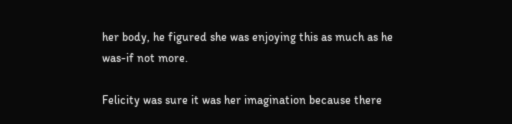her body, he figured she was enjoying this as much as he was-if not more.

Felicity was sure it was her imagination because there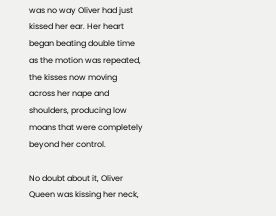was no way Oliver had just kissed her ear. Her heart began beating double time as the motion was repeated, the kisses now moving across her nape and shoulders, producing low moans that were completely beyond her control.

No doubt about it, Oliver Queen was kissing her neck,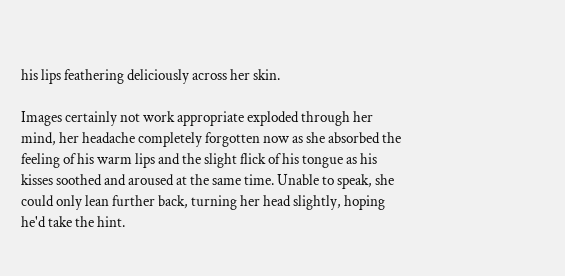his lips feathering deliciously across her skin.

Images certainly not work appropriate exploded through her mind, her headache completely forgotten now as she absorbed the feeling of his warm lips and the slight flick of his tongue as his kisses soothed and aroused at the same time. Unable to speak, she could only lean further back, turning her head slightly, hoping he'd take the hint.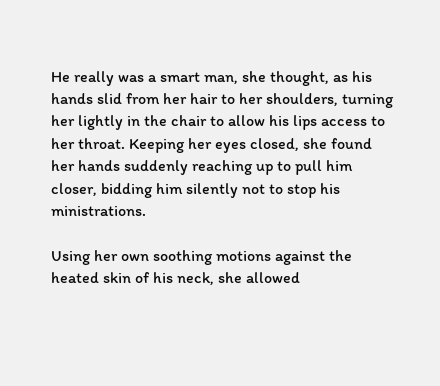He really was a smart man, she thought, as his hands slid from her hair to her shoulders, turning her lightly in the chair to allow his lips access to her throat. Keeping her eyes closed, she found her hands suddenly reaching up to pull him closer, bidding him silently not to stop his ministrations.

Using her own soothing motions against the heated skin of his neck, she allowed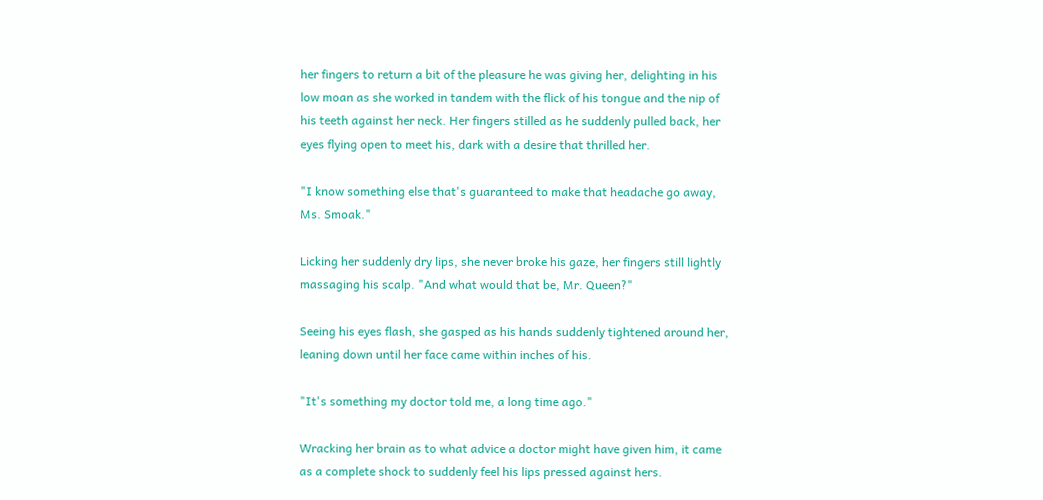her fingers to return a bit of the pleasure he was giving her, delighting in his low moan as she worked in tandem with the flick of his tongue and the nip of his teeth against her neck. Her fingers stilled as he suddenly pulled back, her eyes flying open to meet his, dark with a desire that thrilled her.

"I know something else that's guaranteed to make that headache go away, Ms. Smoak."

Licking her suddenly dry lips, she never broke his gaze, her fingers still lightly massaging his scalp. "And what would that be, Mr. Queen?"

Seeing his eyes flash, she gasped as his hands suddenly tightened around her, leaning down until her face came within inches of his.

"It's something my doctor told me, a long time ago."

Wracking her brain as to what advice a doctor might have given him, it came as a complete shock to suddenly feel his lips pressed against hers.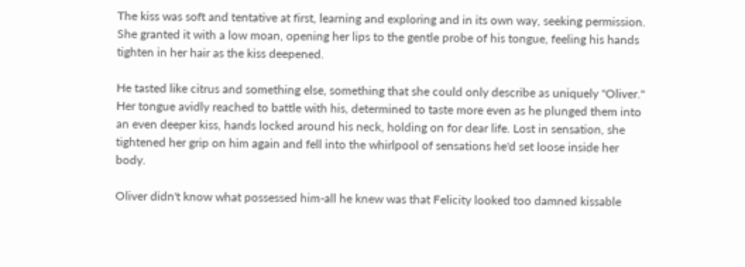The kiss was soft and tentative at first, learning and exploring and in its own way, seeking permission. She granted it with a low moan, opening her lips to the gentle probe of his tongue, feeling his hands tighten in her hair as the kiss deepened.

He tasted like citrus and something else, something that she could only describe as uniquely "Oliver." Her tongue avidly reached to battle with his, determined to taste more even as he plunged them into an even deeper kiss, hands locked around his neck, holding on for dear life. Lost in sensation, she tightened her grip on him again and fell into the whirlpool of sensations he'd set loose inside her body.

Oliver didn't know what possessed him-all he knew was that Felicity looked too damned kissable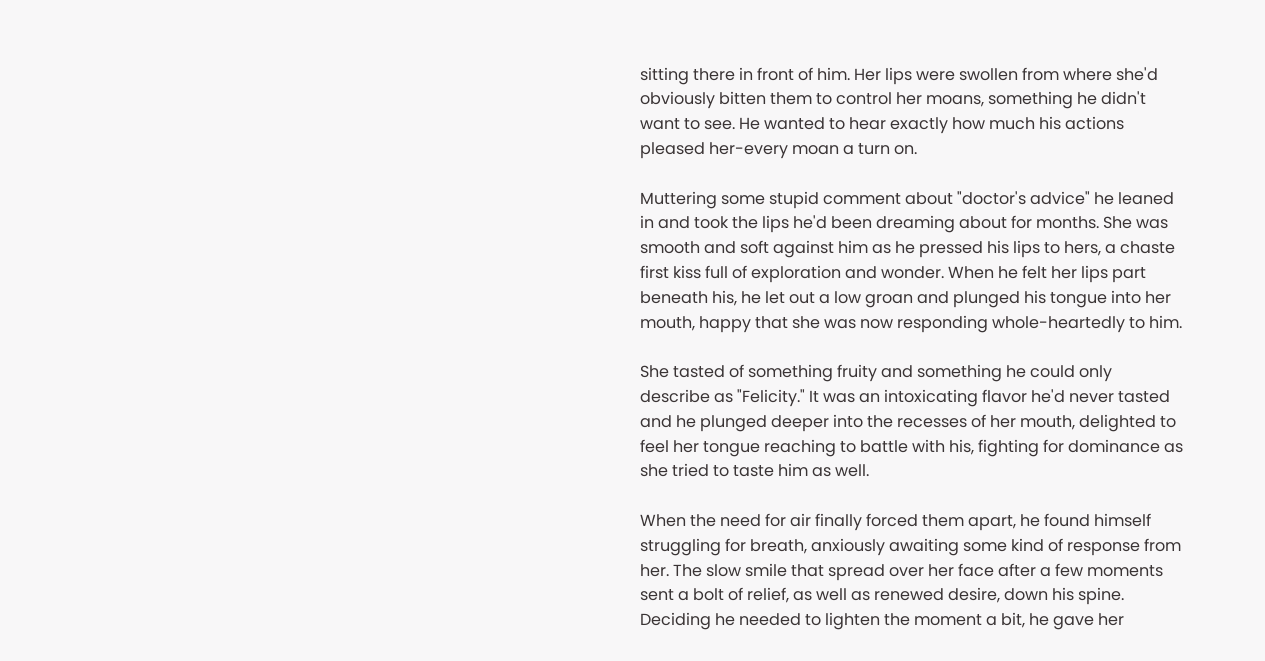sitting there in front of him. Her lips were swollen from where she'd obviously bitten them to control her moans, something he didn't want to see. He wanted to hear exactly how much his actions pleased her-every moan a turn on.

Muttering some stupid comment about "doctor's advice" he leaned in and took the lips he'd been dreaming about for months. She was smooth and soft against him as he pressed his lips to hers, a chaste first kiss full of exploration and wonder. When he felt her lips part beneath his, he let out a low groan and plunged his tongue into her mouth, happy that she was now responding whole-heartedly to him.

She tasted of something fruity and something he could only describe as "Felicity." It was an intoxicating flavor he'd never tasted and he plunged deeper into the recesses of her mouth, delighted to feel her tongue reaching to battle with his, fighting for dominance as she tried to taste him as well.

When the need for air finally forced them apart, he found himself struggling for breath, anxiously awaiting some kind of response from her. The slow smile that spread over her face after a few moments sent a bolt of relief, as well as renewed desire, down his spine. Deciding he needed to lighten the moment a bit, he gave her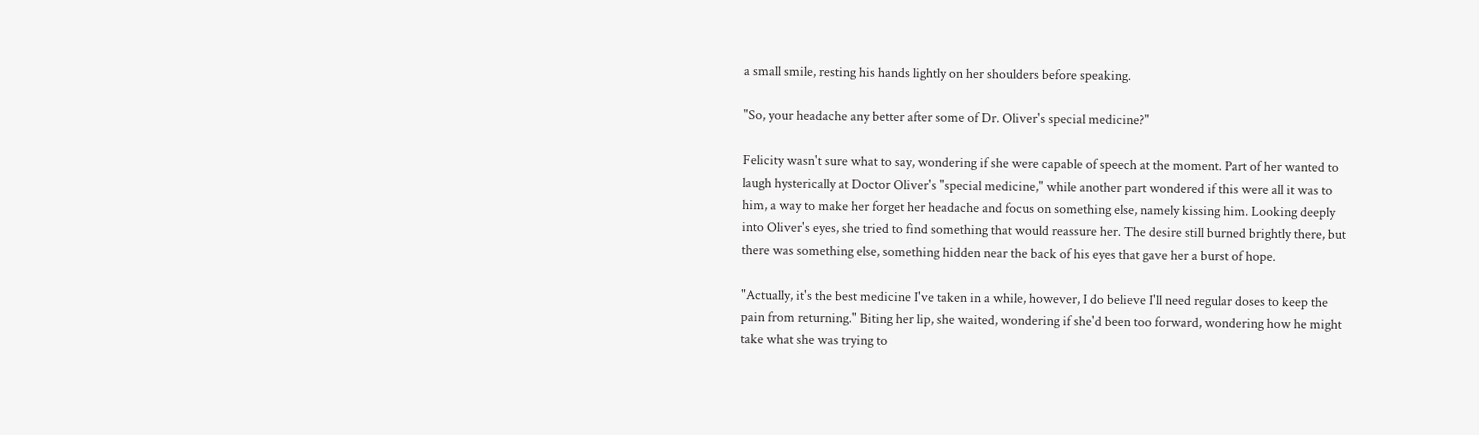a small smile, resting his hands lightly on her shoulders before speaking.

"So, your headache any better after some of Dr. Oliver's special medicine?"

Felicity wasn't sure what to say, wondering if she were capable of speech at the moment. Part of her wanted to laugh hysterically at Doctor Oliver's "special medicine," while another part wondered if this were all it was to him, a way to make her forget her headache and focus on something else, namely kissing him. Looking deeply into Oliver's eyes, she tried to find something that would reassure her. The desire still burned brightly there, but there was something else, something hidden near the back of his eyes that gave her a burst of hope.

"Actually, it's the best medicine I've taken in a while, however, I do believe I'll need regular doses to keep the pain from returning." Biting her lip, she waited, wondering if she'd been too forward, wondering how he might take what she was trying to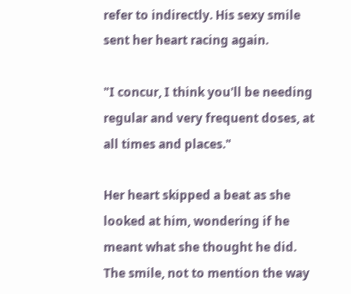refer to indirectly. His sexy smile sent her heart racing again.

"I concur, I think you'll be needing regular and very frequent doses, at all times and places."

Her heart skipped a beat as she looked at him, wondering if he meant what she thought he did. The smile, not to mention the way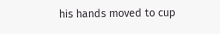his hands moved to cup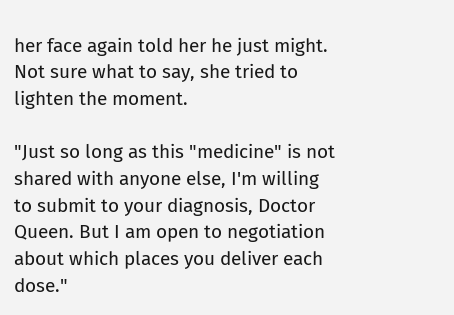her face again told her he just might. Not sure what to say, she tried to lighten the moment.

"Just so long as this "medicine" is not shared with anyone else, I'm willing to submit to your diagnosis, Doctor Queen. But I am open to negotiation about which places you deliver each dose."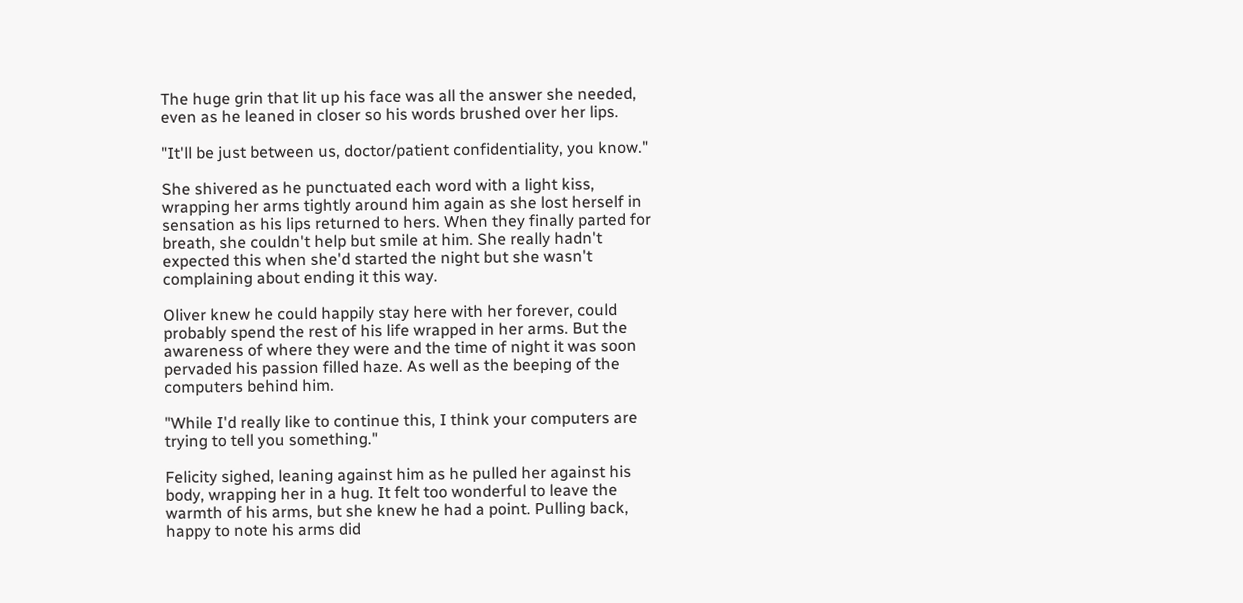The huge grin that lit up his face was all the answer she needed, even as he leaned in closer so his words brushed over her lips.

"It'll be just between us, doctor/patient confidentiality, you know."

She shivered as he punctuated each word with a light kiss, wrapping her arms tightly around him again as she lost herself in sensation as his lips returned to hers. When they finally parted for breath, she couldn't help but smile at him. She really hadn't expected this when she'd started the night but she wasn't complaining about ending it this way.

Oliver knew he could happily stay here with her forever, could probably spend the rest of his life wrapped in her arms. But the awareness of where they were and the time of night it was soon pervaded his passion filled haze. As well as the beeping of the computers behind him.

"While I'd really like to continue this, I think your computers are trying to tell you something."

Felicity sighed, leaning against him as he pulled her against his body, wrapping her in a hug. It felt too wonderful to leave the warmth of his arms, but she knew he had a point. Pulling back, happy to note his arms did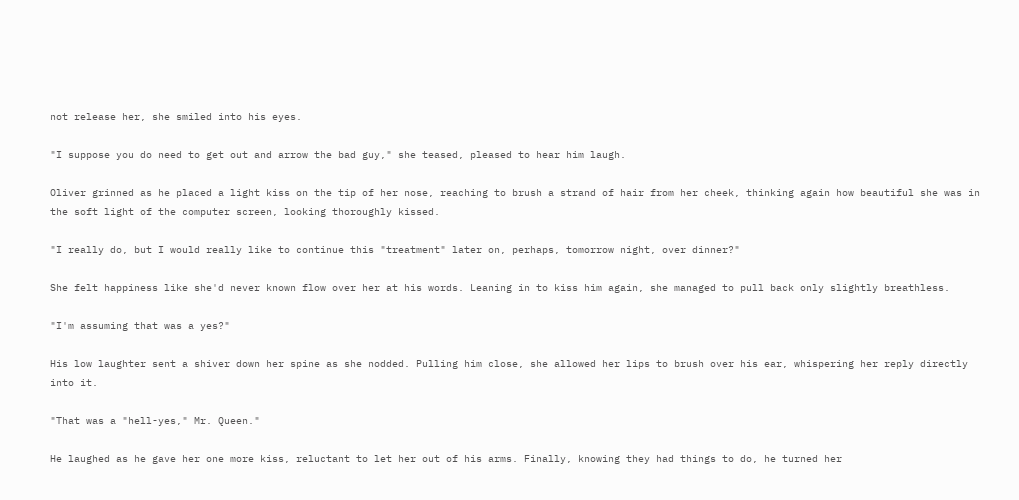not release her, she smiled into his eyes.

"I suppose you do need to get out and arrow the bad guy," she teased, pleased to hear him laugh.

Oliver grinned as he placed a light kiss on the tip of her nose, reaching to brush a strand of hair from her cheek, thinking again how beautiful she was in the soft light of the computer screen, looking thoroughly kissed.

"I really do, but I would really like to continue this "treatment" later on, perhaps, tomorrow night, over dinner?"

She felt happiness like she'd never known flow over her at his words. Leaning in to kiss him again, she managed to pull back only slightly breathless.

"I'm assuming that was a yes?"

His low laughter sent a shiver down her spine as she nodded. Pulling him close, she allowed her lips to brush over his ear, whispering her reply directly into it.

"That was a "hell-yes," Mr. Queen."

He laughed as he gave her one more kiss, reluctant to let her out of his arms. Finally, knowing they had things to do, he turned her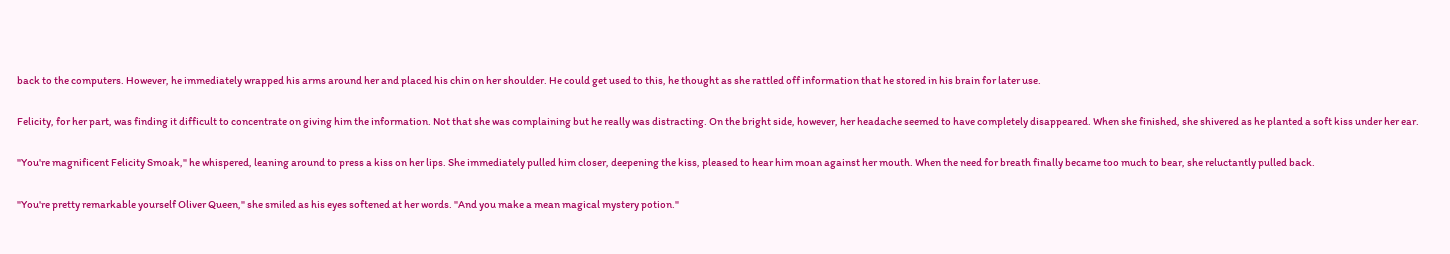back to the computers. However, he immediately wrapped his arms around her and placed his chin on her shoulder. He could get used to this, he thought as she rattled off information that he stored in his brain for later use.

Felicity, for her part, was finding it difficult to concentrate on giving him the information. Not that she was complaining but he really was distracting. On the bright side, however, her headache seemed to have completely disappeared. When she finished, she shivered as he planted a soft kiss under her ear.

"You're magnificent Felicity Smoak," he whispered, leaning around to press a kiss on her lips. She immediately pulled him closer, deepening the kiss, pleased to hear him moan against her mouth. When the need for breath finally became too much to bear, she reluctantly pulled back.

"You're pretty remarkable yourself Oliver Queen," she smiled as his eyes softened at her words. "And you make a mean magical mystery potion."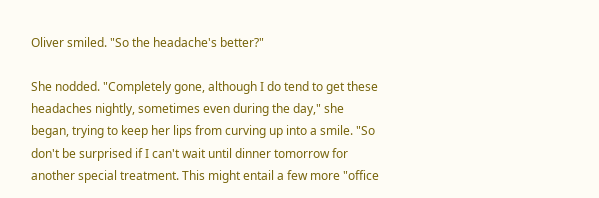Oliver smiled. "So the headache's better?"

She nodded. "Completely gone, although I do tend to get these headaches nightly, sometimes even during the day," she began, trying to keep her lips from curving up into a smile. "So don't be surprised if I can't wait until dinner tomorrow for another special treatment. This might entail a few more "office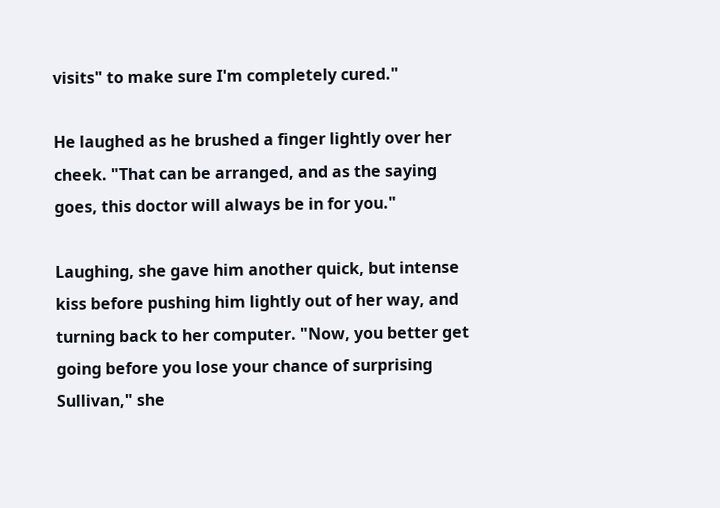visits" to make sure I'm completely cured."

He laughed as he brushed a finger lightly over her cheek. "That can be arranged, and as the saying goes, this doctor will always be in for you."

Laughing, she gave him another quick, but intense kiss before pushing him lightly out of her way, and turning back to her computer. "Now, you better get going before you lose your chance of surprising Sullivan," she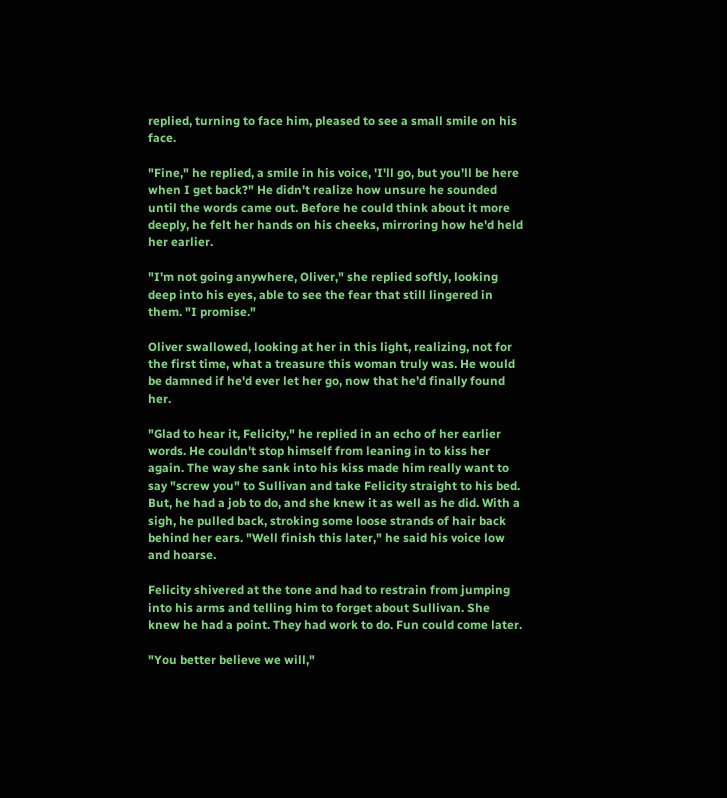replied, turning to face him, pleased to see a small smile on his face.

"Fine," he replied, a smile in his voice, 'I'll go, but you'll be here when I get back?" He didn't realize how unsure he sounded until the words came out. Before he could think about it more deeply, he felt her hands on his cheeks, mirroring how he'd held her earlier.

"I'm not going anywhere, Oliver," she replied softly, looking deep into his eyes, able to see the fear that still lingered in them. "I promise."

Oliver swallowed, looking at her in this light, realizing, not for the first time, what a treasure this woman truly was. He would be damned if he'd ever let her go, now that he'd finally found her.

"Glad to hear it, Felicity," he replied in an echo of her earlier words. He couldn't stop himself from leaning in to kiss her again. The way she sank into his kiss made him really want to say "screw you" to Sullivan and take Felicity straight to his bed. But, he had a job to do, and she knew it as well as he did. With a sigh, he pulled back, stroking some loose strands of hair back behind her ears. "Well finish this later," he said his voice low and hoarse.

Felicity shivered at the tone and had to restrain from jumping into his arms and telling him to forget about Sullivan. She knew he had a point. They had work to do. Fun could come later.

"You better believe we will,"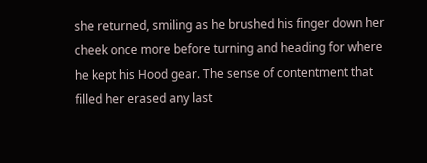she returned, smiling as he brushed his finger down her cheek once more before turning and heading for where he kept his Hood gear. The sense of contentment that filled her erased any last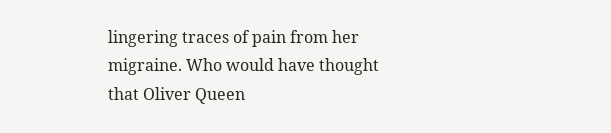lingering traces of pain from her migraine. Who would have thought that Oliver Queen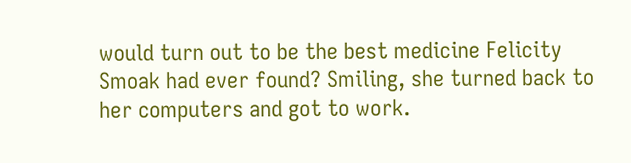would turn out to be the best medicine Felicity Smoak had ever found? Smiling, she turned back to her computers and got to work.